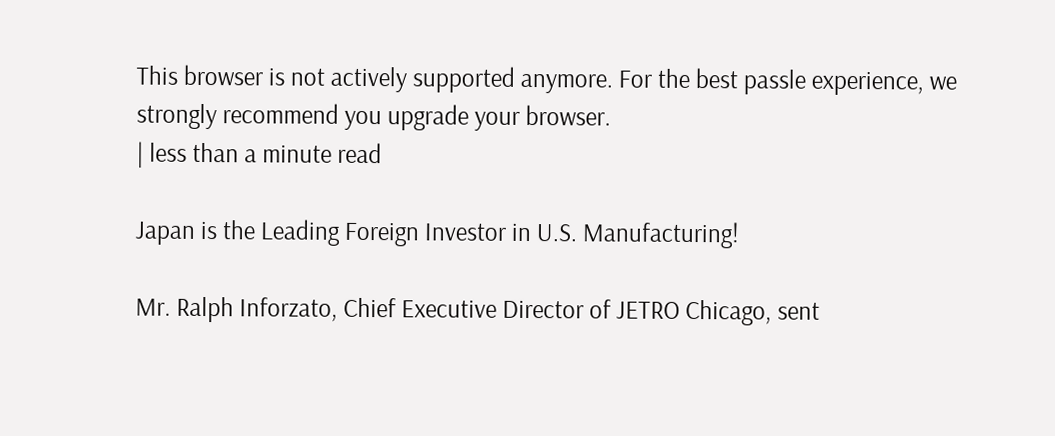This browser is not actively supported anymore. For the best passle experience, we strongly recommend you upgrade your browser.
| less than a minute read

Japan is the Leading Foreign Investor in U.S. Manufacturing!

Mr. Ralph Inforzato, Chief Executive Director of JETRO Chicago, sent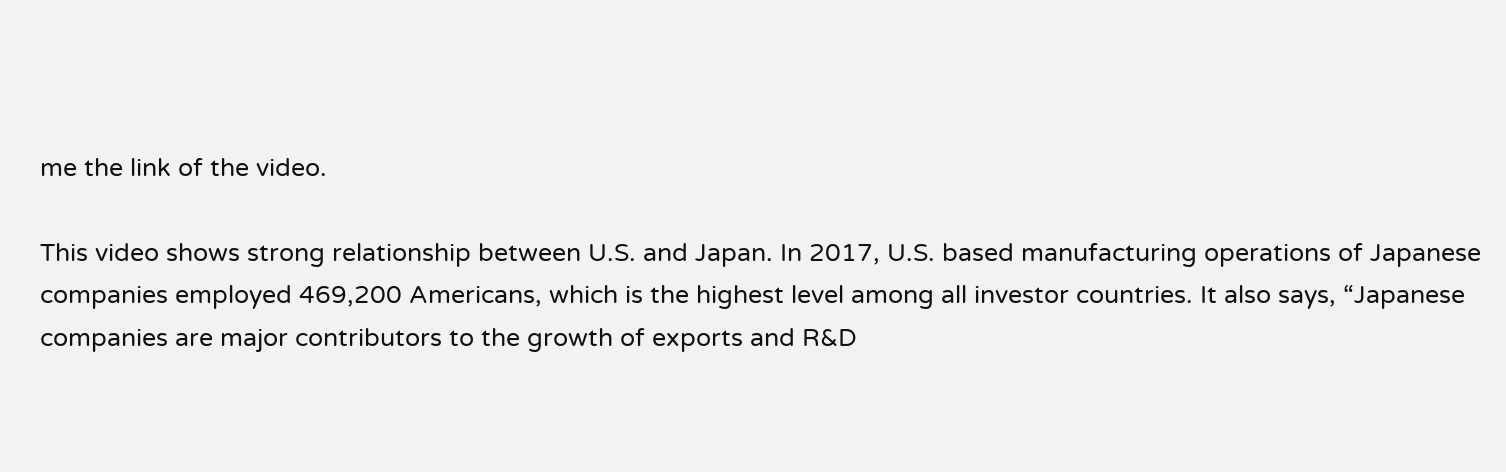me the link of the video.

This video shows strong relationship between U.S. and Japan. In 2017, U.S. based manufacturing operations of Japanese companies employed 469,200 Americans, which is the highest level among all investor countries. It also says, “Japanese companies are major contributors to the growth of exports and R&D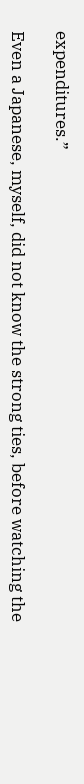expenditures.”

Even a Japanese, myself, did not know the strong ties, before watching the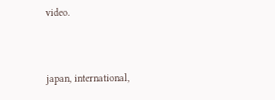video.


japan, international,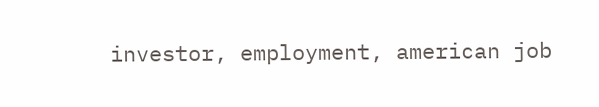investor, employment, american job